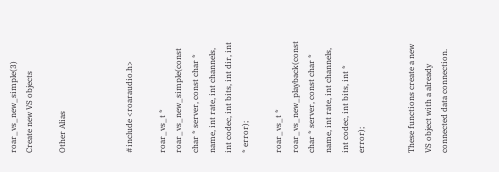roar_vs_new_simple(3) Create new VS objects

Other Alias



#include <roaraudio.h>

roar_vs_t * roar_vs_new_simple(const char * server, const char * name, int rate, int channels, int codec, int bits, int dir, int * error);

roar_vs_t * roar_vs_new_playback(const char * server, const char * name, int rate, int channels, int codec, int bits, int * error);


These functions create a new VS object with a already connected data connection.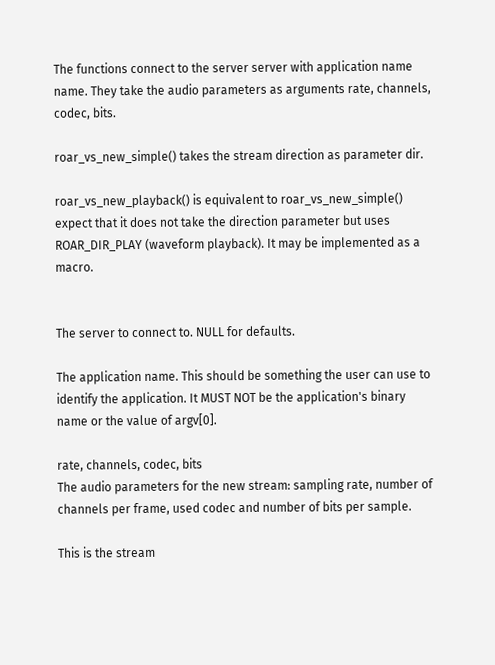The functions connect to the server server with application name name. They take the audio parameters as arguments rate, channels, codec, bits.

roar_vs_new_simple() takes the stream direction as parameter dir.

roar_vs_new_playback() is equivalent to roar_vs_new_simple() expect that it does not take the direction parameter but uses ROAR_DIR_PLAY (waveform playback). It may be implemented as a macro.


The server to connect to. NULL for defaults.

The application name. This should be something the user can use to identify the application. It MUST NOT be the application's binary name or the value of argv[0].

rate, channels, codec, bits
The audio parameters for the new stream: sampling rate, number of channels per frame, used codec and number of bits per sample.

This is the stream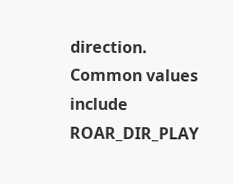direction. Common values include ROAR_DIR_PLAY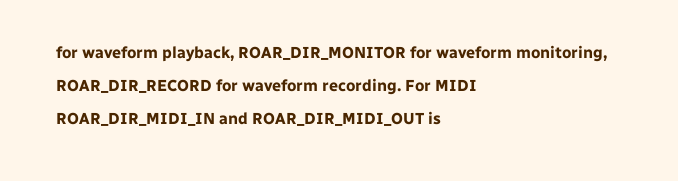for waveform playback, ROAR_DIR_MONITOR for waveform monitoring, ROAR_DIR_RECORD for waveform recording. For MIDI ROAR_DIR_MIDI_IN and ROAR_DIR_MIDI_OUT is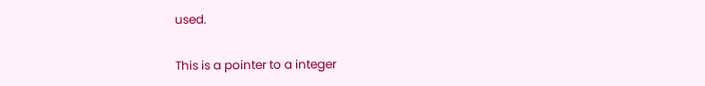used.

This is a pointer to a integer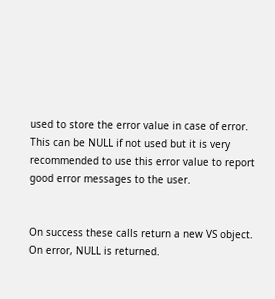used to store the error value in case of error. This can be NULL if not used but it is very recommended to use this error value to report good error messages to the user.


On success these calls return a new VS object. On error, NULL is returned.